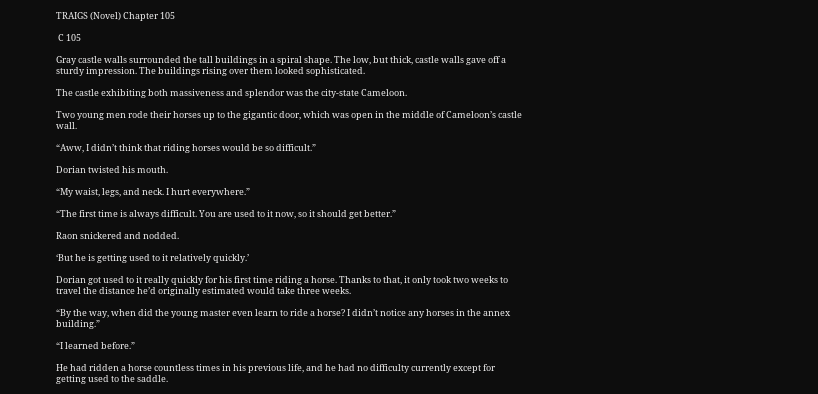TRAIGS (Novel) Chapter 105

 C 105

Gray castle walls surrounded the tall buildings in a spiral shape. The low, but thick, castle walls gave off a sturdy impression. The buildings rising over them looked sophisticated.

The castle exhibiting both massiveness and splendor was the city-state Cameloon.

Two young men rode their horses up to the gigantic door, which was open in the middle of Cameloon’s castle wall.

“Aww, I didn’t think that riding horses would be so difficult.”

Dorian twisted his mouth.

“My waist, legs, and neck. I hurt everywhere.”

“The first time is always difficult. You are used to it now, so it should get better.”

Raon snickered and nodded.

‘But he is getting used to it relatively quickly.’

Dorian got used to it really quickly for his first time riding a horse. Thanks to that, it only took two weeks to travel the distance he’d originally estimated would take three weeks.

“By the way, when did the young master even learn to ride a horse? I didn’t notice any horses in the annex building.”

“I learned before.”

He had ridden a horse countless times in his previous life, and he had no difficulty currently except for getting used to the saddle.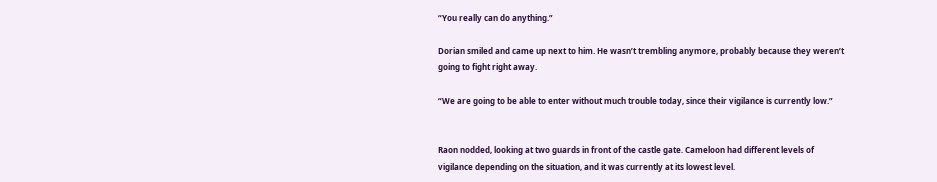“You really can do anything.”

Dorian smiled and came up next to him. He wasn’t trembling anymore, probably because they weren’t going to fight right away.

“We are going to be able to enter without much trouble today, since their vigilance is currently low.”


Raon nodded, looking at two guards in front of the castle gate. Cameloon had different levels of vigilance depending on the situation, and it was currently at its lowest level.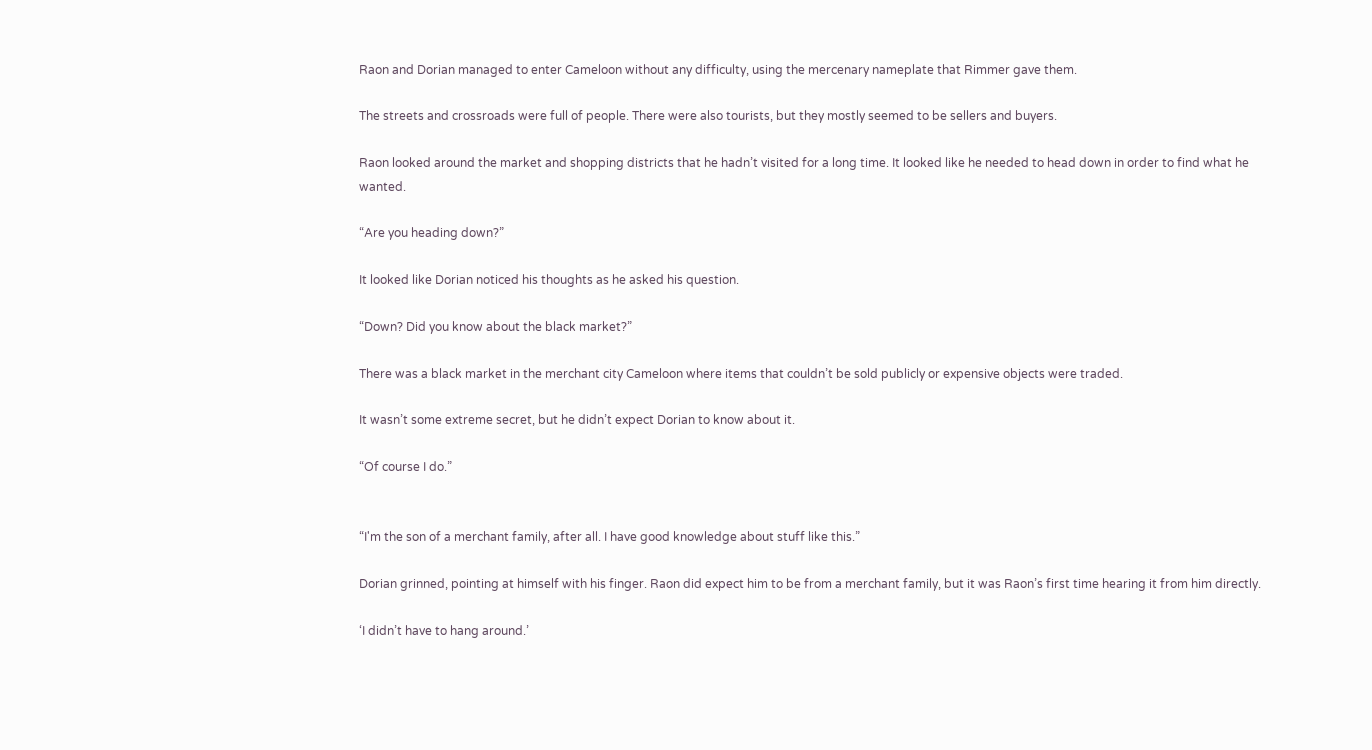Raon and Dorian managed to enter Cameloon without any difficulty, using the mercenary nameplate that Rimmer gave them.

The streets and crossroads were full of people. There were also tourists, but they mostly seemed to be sellers and buyers.

Raon looked around the market and shopping districts that he hadn’t visited for a long time. It looked like he needed to head down in order to find what he wanted.

“Are you heading down?”

It looked like Dorian noticed his thoughts as he asked his question.

“Down? Did you know about the black market?”

There was a black market in the merchant city Cameloon where items that couldn’t be sold publicly or expensive objects were traded.

It wasn’t some extreme secret, but he didn’t expect Dorian to know about it.

“Of course I do.”


“I'm the son of a merchant family, after all. I have good knowledge about stuff like this.”

Dorian grinned, pointing at himself with his finger. Raon did expect him to be from a merchant family, but it was Raon’s first time hearing it from him directly.

‘I didn’t have to hang around.’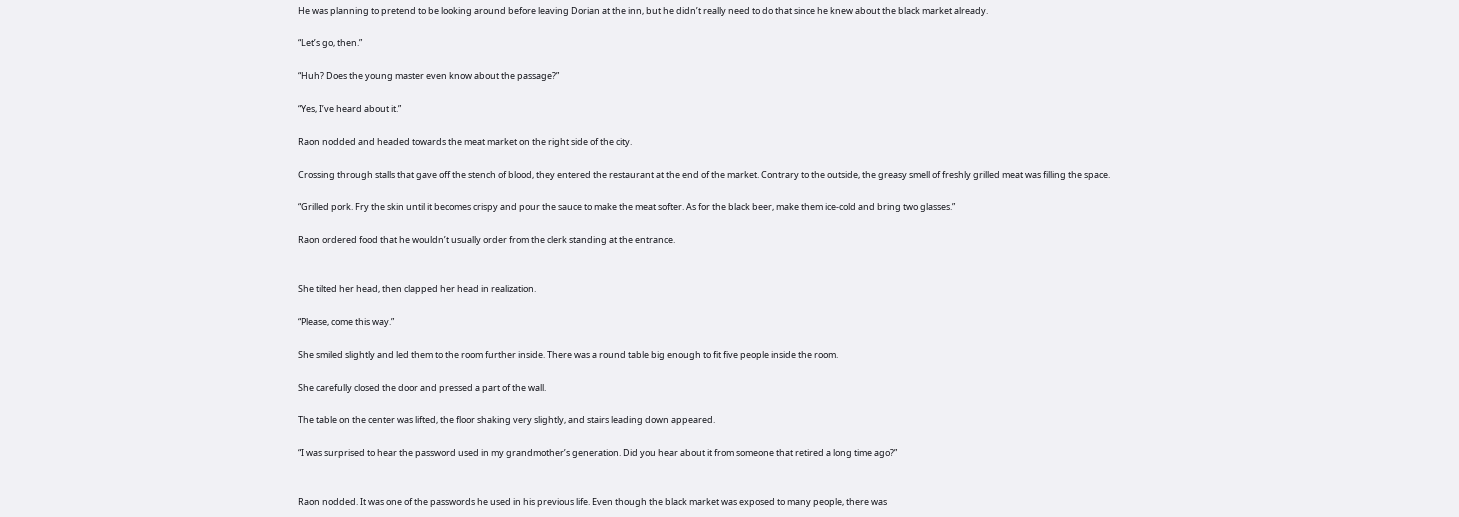He was planning to pretend to be looking around before leaving Dorian at the inn, but he didn’t really need to do that since he knew about the black market already.

“Let’s go, then.”

“Huh? Does the young master even know about the passage?”

“Yes, I’ve heard about it.”

Raon nodded and headed towards the meat market on the right side of the city.

Crossing through stalls that gave off the stench of blood, they entered the restaurant at the end of the market. Contrary to the outside, the greasy smell of freshly grilled meat was filling the space.

“Grilled pork. Fry the skin until it becomes crispy and pour the sauce to make the meat softer. As for the black beer, make them ice-cold and bring two glasses.”

Raon ordered food that he wouldn’t usually order from the clerk standing at the entrance.


She tilted her head, then clapped her head in realization.

“Please, come this way.”

She smiled slightly and led them to the room further inside. There was a round table big enough to fit five people inside the room.

She carefully closed the door and pressed a part of the wall.

The table on the center was lifted, the floor shaking very slightly, and stairs leading down appeared.

“I was surprised to hear the password used in my grandmother’s generation. Did you hear about it from someone that retired a long time ago?”


Raon nodded. It was one of the passwords he used in his previous life. Even though the black market was exposed to many people, there was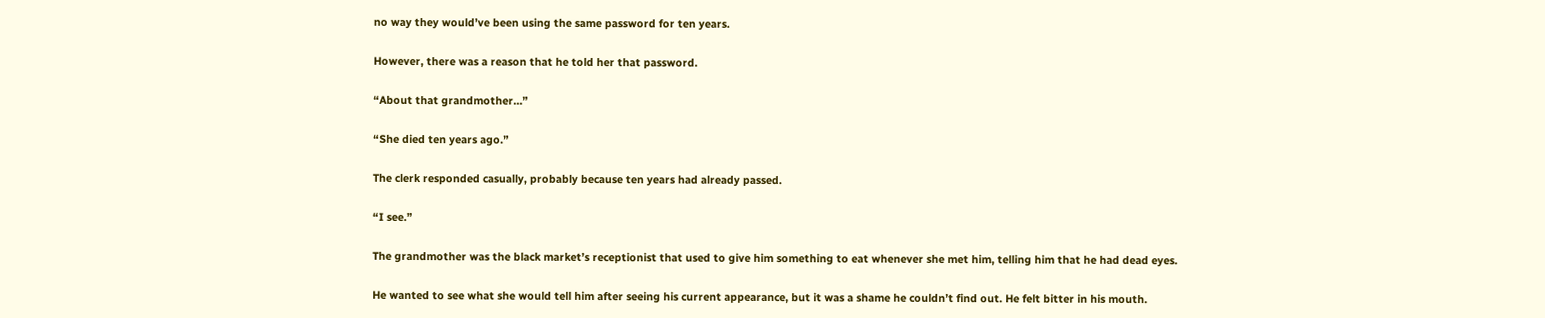no way they would’ve been using the same password for ten years.

However, there was a reason that he told her that password.

“About that grandmother…”

“She died ten years ago.”

The clerk responded casually, probably because ten years had already passed.

“I see.”

The grandmother was the black market’s receptionist that used to give him something to eat whenever she met him, telling him that he had dead eyes.

He wanted to see what she would tell him after seeing his current appearance, but it was a shame he couldn’t find out. He felt bitter in his mouth.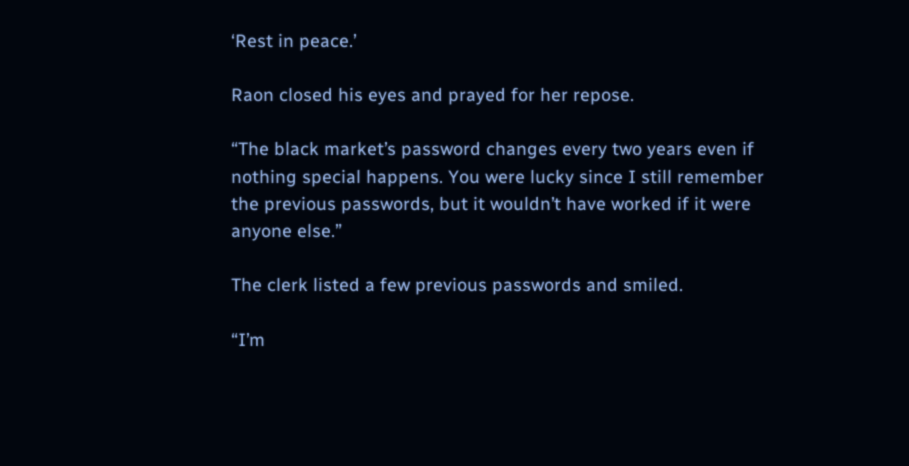‘Rest in peace.’

Raon closed his eyes and prayed for her repose.

“The black market’s password changes every two years even if nothing special happens. You were lucky since I still remember the previous passwords, but it wouldn’t have worked if it were anyone else.”

The clerk listed a few previous passwords and smiled.

“I’m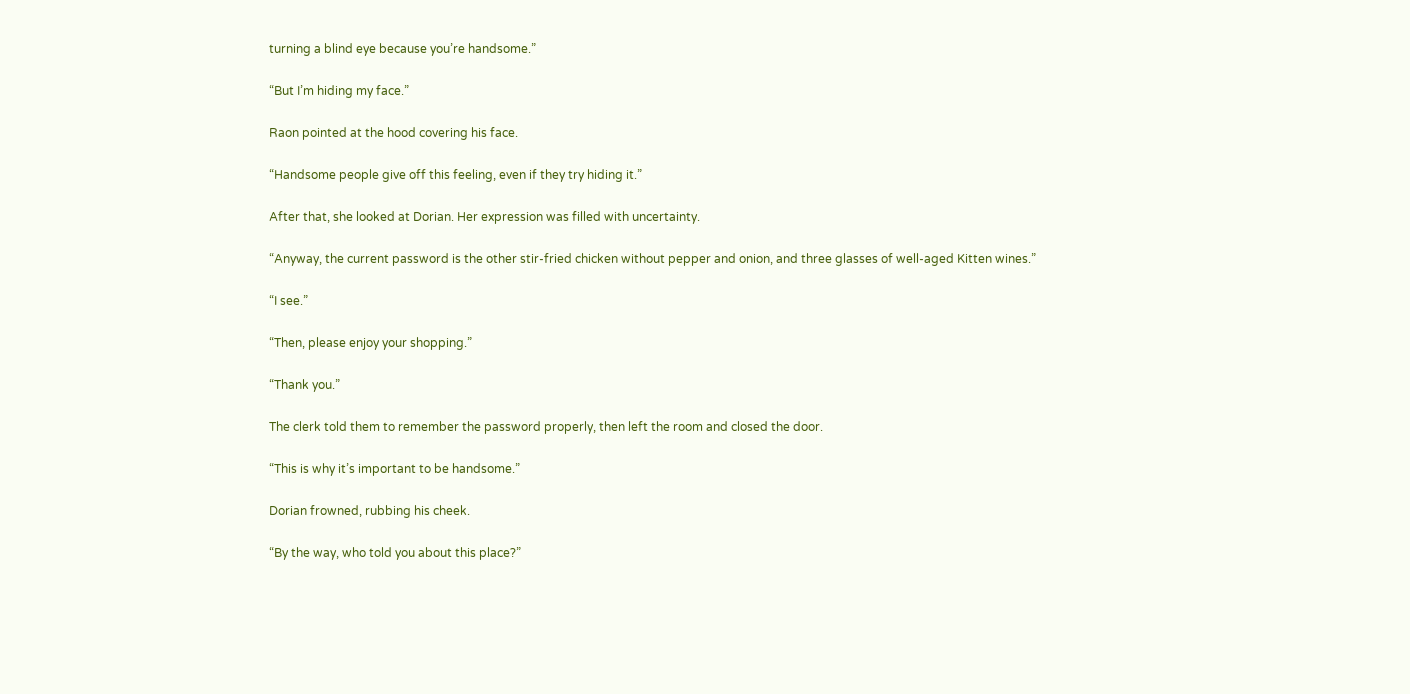turning a blind eye because you’re handsome.”

“But I’m hiding my face.”

Raon pointed at the hood covering his face.

“Handsome people give off this feeling, even if they try hiding it.”

After that, she looked at Dorian. Her expression was filled with uncertainty.

“Anyway, the current password is the other stir-fried chicken without pepper and onion, and three glasses of well-aged Kitten wines.”

“I see.”

“Then, please enjoy your shopping.”

“Thank you.”

The clerk told them to remember the password properly, then left the room and closed the door.

“This is why it’s important to be handsome.”

Dorian frowned, rubbing his cheek.

“By the way, who told you about this place?”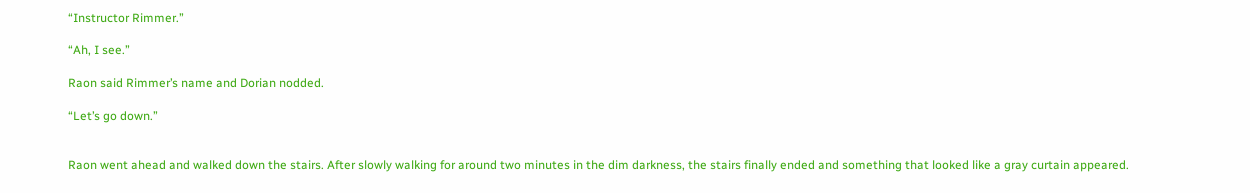“Instructor Rimmer.”

“Ah, I see.”

Raon said Rimmer’s name and Dorian nodded.

“Let’s go down.”


Raon went ahead and walked down the stairs. After slowly walking for around two minutes in the dim darkness, the stairs finally ended and something that looked like a gray curtain appeared.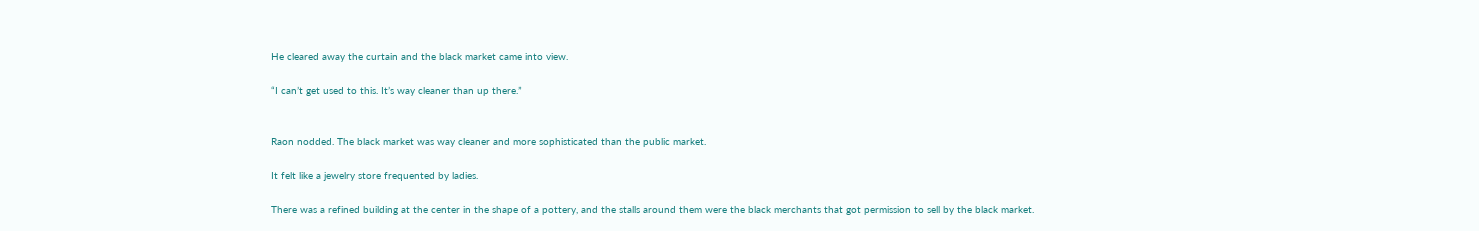He cleared away the curtain and the black market came into view.

“I can’t get used to this. It’s way cleaner than up there.”


Raon nodded. The black market was way cleaner and more sophisticated than the public market.

It felt like a jewelry store frequented by ladies.

There was a refined building at the center in the shape of a pottery, and the stalls around them were the black merchants that got permission to sell by the black market.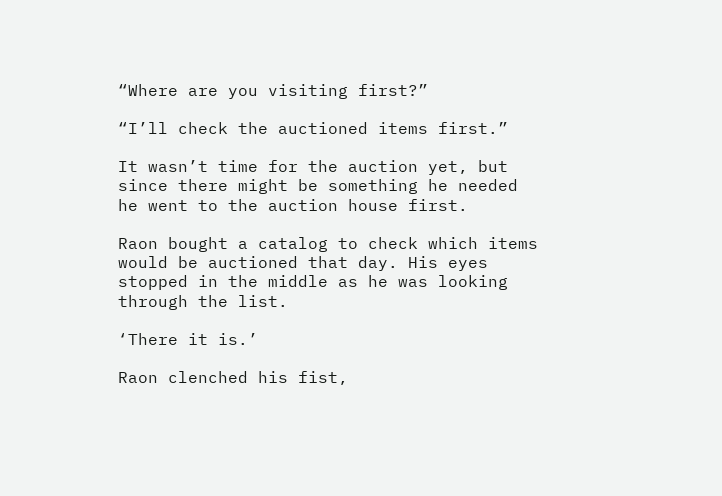“Where are you visiting first?”

“I’ll check the auctioned items first.”

It wasn’t time for the auction yet, but since there might be something he needed he went to the auction house first.

Raon bought a catalog to check which items would be auctioned that day. His eyes stopped in the middle as he was looking through the list.

‘There it is.’

Raon clenched his fist,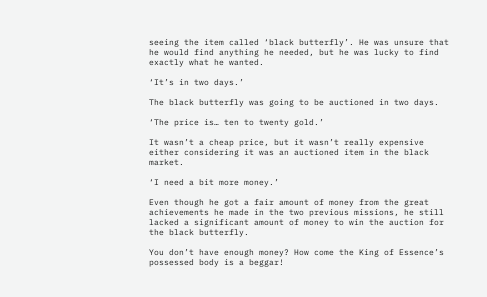seeing the item called ‘black butterfly’. He was unsure that he would find anything he needed, but he was lucky to find exactly what he wanted.

‘It’s in two days.’

The black butterfly was going to be auctioned in two days.

‘The price is… ten to twenty gold.’

It wasn’t a cheap price, but it wasn’t really expensive either considering it was an auctioned item in the black market.

‘I need a bit more money.’

Even though he got a fair amount of money from the great achievements he made in the two previous missions, he still lacked a significant amount of money to win the auction for the black butterfly.

You don’t have enough money? How come the King of Essence’s possessed body is a beggar!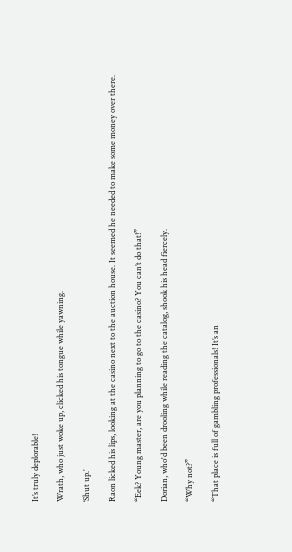It’s truly deplorable!

Wrath, who just woke up, clicked his tongue while yawning.

‘Shut up.’

Raon licked his lips, looking at the casino next to the auction house. It seemed he needed to make some money over there.

“Eek? Young master, are you planning to go to the casino? You can’t do that!”

Dorian, who'd been drooling while reading the catalog, shook his head fiercely.

“Why not?”

“That place is full of gambling professionals! It’s an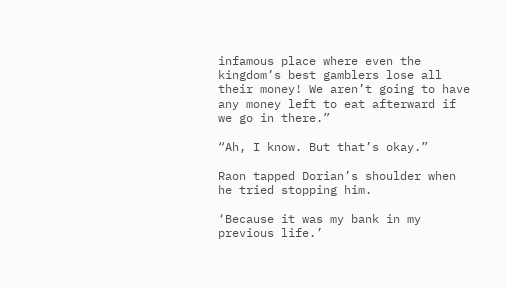infamous place where even the kingdom’s best gamblers lose all their money! We aren’t going to have any money left to eat afterward if we go in there.”

“Ah, I know. But that’s okay.”

Raon tapped Dorian’s shoulder when he tried stopping him.

‘Because it was my bank in my previous life.’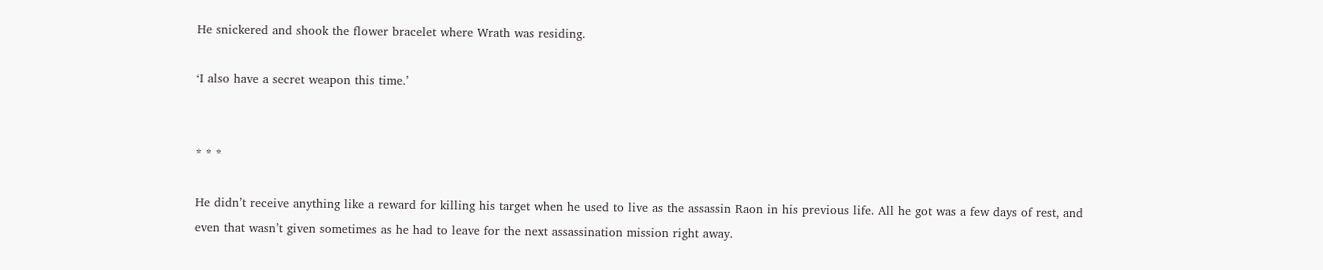He snickered and shook the flower bracelet where Wrath was residing.

‘I also have a secret weapon this time.’


* * *

He didn’t receive anything like a reward for killing his target when he used to live as the assassin Raon in his previous life. All he got was a few days of rest, and even that wasn’t given sometimes as he had to leave for the next assassination mission right away.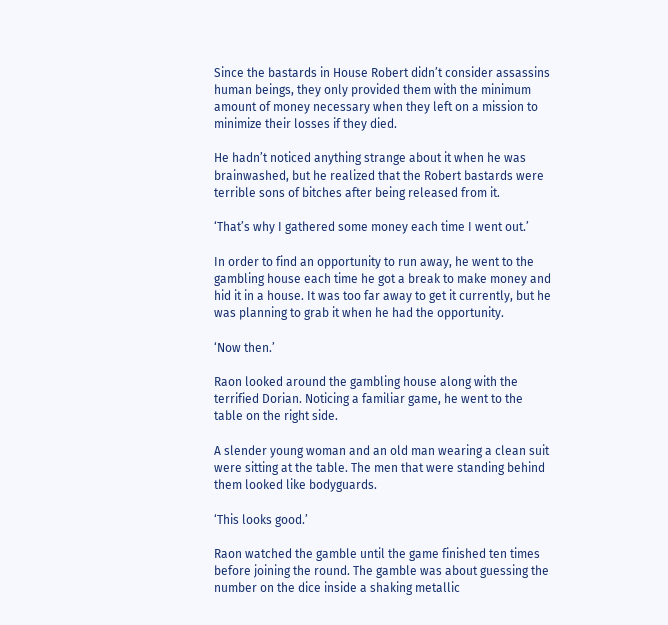Since the bastards in House Robert didn’t consider assassins human beings, they only provided them with the minimum amount of money necessary when they left on a mission to minimize their losses if they died.

He hadn’t noticed anything strange about it when he was brainwashed, but he realized that the Robert bastards were terrible sons of bitches after being released from it.

‘That’s why I gathered some money each time I went out.’

In order to find an opportunity to run away, he went to the gambling house each time he got a break to make money and hid it in a house. It was too far away to get it currently, but he was planning to grab it when he had the opportunity.

‘Now then.’

Raon looked around the gambling house along with the terrified Dorian. Noticing a familiar game, he went to the table on the right side.

A slender young woman and an old man wearing a clean suit were sitting at the table. The men that were standing behind them looked like bodyguards.

‘This looks good.’

Raon watched the gamble until the game finished ten times before joining the round. The gamble was about guessing the number on the dice inside a shaking metallic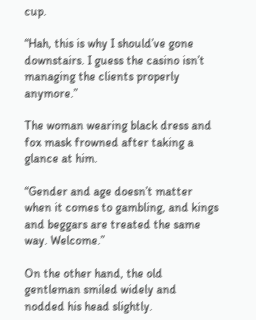cup.

“Hah, this is why I should’ve gone downstairs. I guess the casino isn’t managing the clients properly anymore.”

The woman wearing black dress and fox mask frowned after taking a glance at him.

“Gender and age doesn’t matter when it comes to gambling, and kings and beggars are treated the same way. Welcome.”

On the other hand, the old gentleman smiled widely and nodded his head slightly.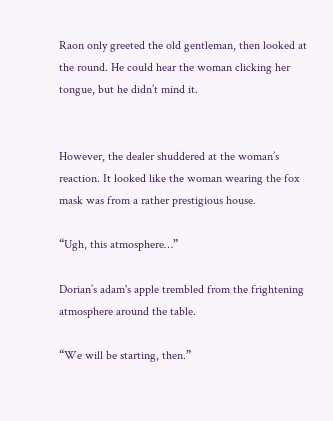Raon only greeted the old gentleman, then looked at the round. He could hear the woman clicking her tongue, but he didn’t mind it.


However, the dealer shuddered at the woman’s reaction. It looked like the woman wearing the fox mask was from a rather prestigious house.

“Ugh, this atmosphere…”

Dorian’s adam's apple trembled from the frightening atmosphere around the table.

“We will be starting, then.”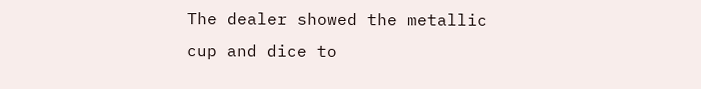The dealer showed the metallic cup and dice to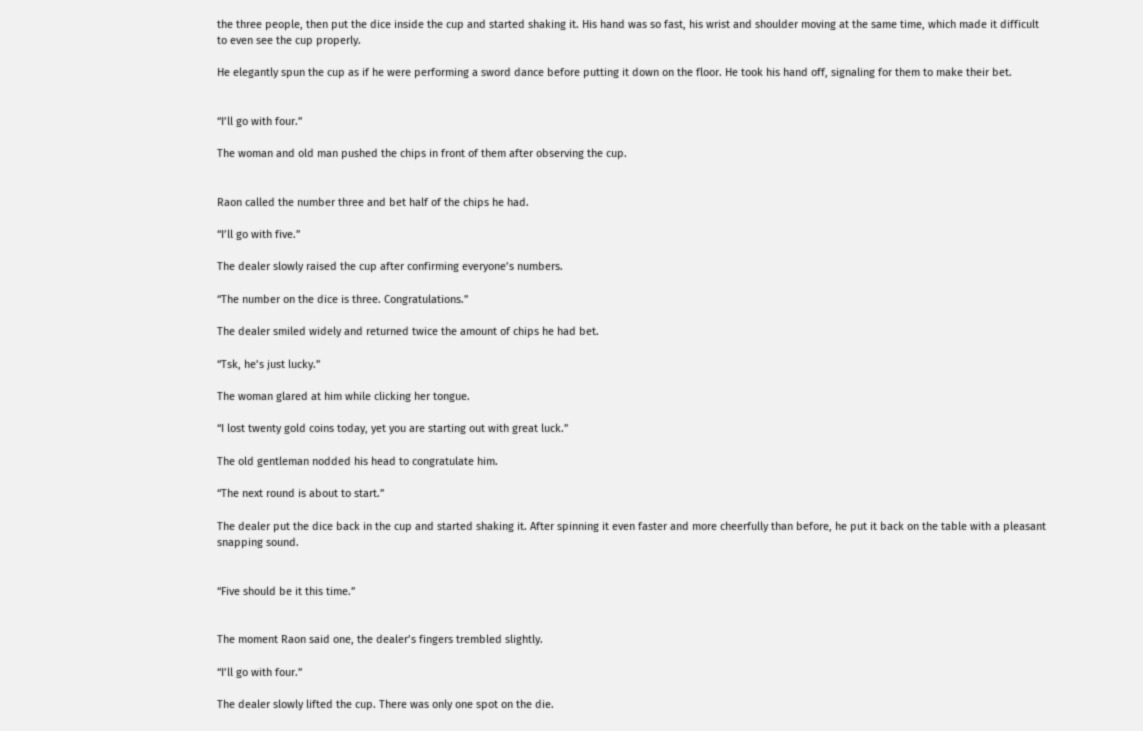the three people, then put the dice inside the cup and started shaking it. His hand was so fast, his wrist and shoulder moving at the same time, which made it difficult to even see the cup properly.

He elegantly spun the cup as if he were performing a sword dance before putting it down on the floor. He took his hand off, signaling for them to make their bet.


“I’ll go with four.”

The woman and old man pushed the chips in front of them after observing the cup.


Raon called the number three and bet half of the chips he had.

“I’ll go with five.”

The dealer slowly raised the cup after confirming everyone’s numbers.

“The number on the dice is three. Congratulations.”

The dealer smiled widely and returned twice the amount of chips he had bet.

“Tsk, he’s just lucky.”

The woman glared at him while clicking her tongue.

“I lost twenty gold coins today, yet you are starting out with great luck.”

The old gentleman nodded his head to congratulate him.

“The next round is about to start.”

The dealer put the dice back in the cup and started shaking it. After spinning it even faster and more cheerfully than before, he put it back on the table with a pleasant snapping sound.


“Five should be it this time.”


The moment Raon said one, the dealer’s fingers trembled slightly.

“I’ll go with four.”

The dealer slowly lifted the cup. There was only one spot on the die.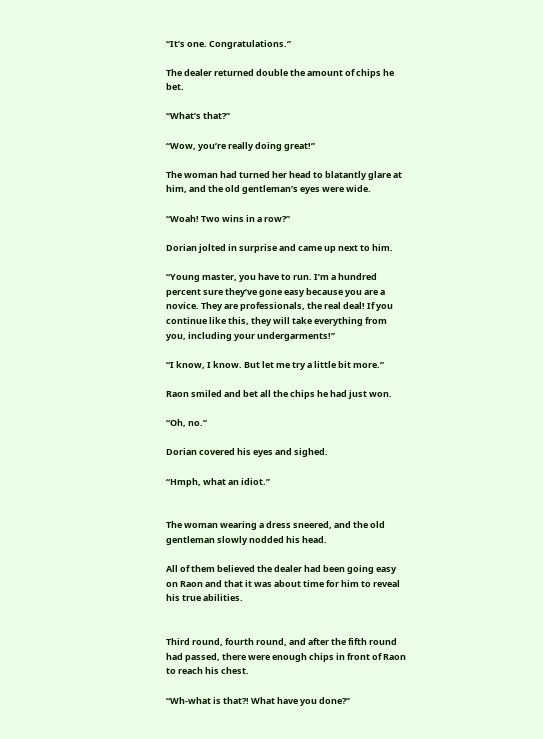“It’s one. Congratulations.”

The dealer returned double the amount of chips he bet.

“What’s that?”

“Wow, you’re really doing great!”

The woman had turned her head to blatantly glare at him, and the old gentleman’s eyes were wide.

“Woah! Two wins in a row?”

Dorian jolted in surprise and came up next to him.

“Young master, you have to run. I’m a hundred percent sure they’ve gone easy because you are a novice. They are professionals, the real deal! If you continue like this, they will take everything from you, including your undergarments!”

“I know, I know. But let me try a little bit more.”

Raon smiled and bet all the chips he had just won.

“Oh, no.”

Dorian covered his eyes and sighed.

“Hmph, what an idiot.”


The woman wearing a dress sneered, and the old gentleman slowly nodded his head.

All of them believed the dealer had been going easy on Raon and that it was about time for him to reveal his true abilities.


Third round, fourth round, and after the fifth round had passed, there were enough chips in front of Raon to reach his chest.

“Wh-what is that?! What have you done?”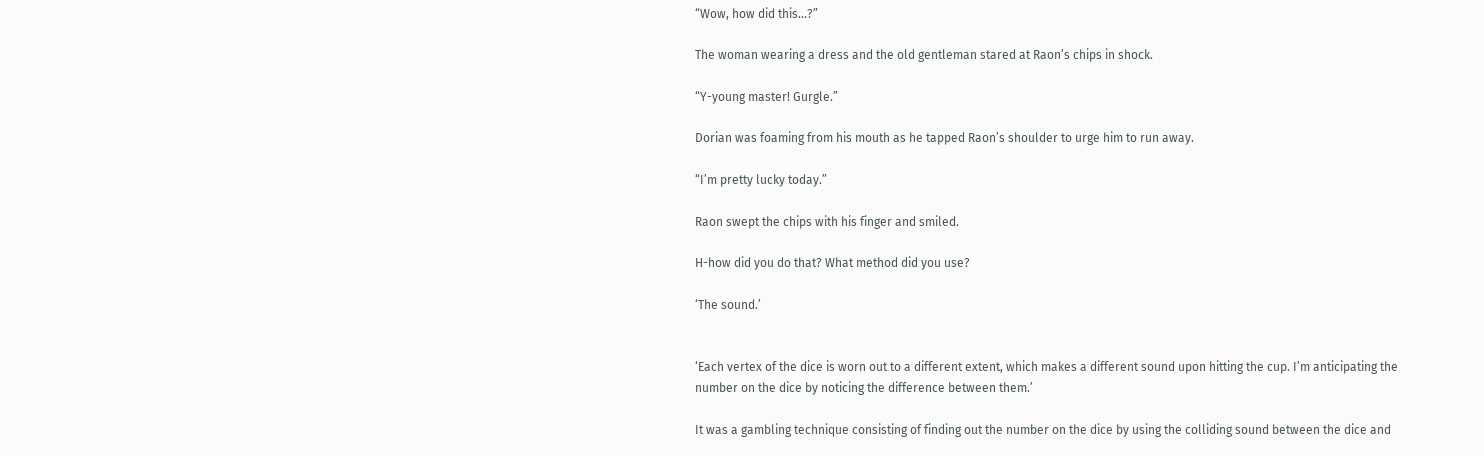“Wow, how did this…?”

The woman wearing a dress and the old gentleman stared at Raon’s chips in shock.

“Y-young master! Gurgle.”

Dorian was foaming from his mouth as he tapped Raon’s shoulder to urge him to run away.

“I’m pretty lucky today.”

Raon swept the chips with his finger and smiled.

H-how did you do that? What method did you use?

‘The sound.’


‘Each vertex of the dice is worn out to a different extent, which makes a different sound upon hitting the cup. I’m anticipating the number on the dice by noticing the difference between them.’

It was a gambling technique consisting of finding out the number on the dice by using the colliding sound between the dice and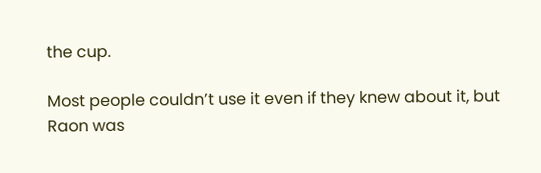the cup.

Most people couldn’t use it even if they knew about it, but Raon was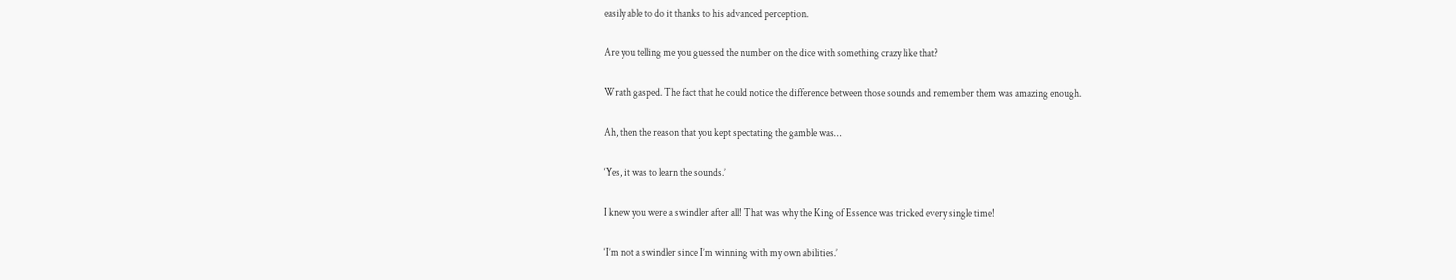easily able to do it thanks to his advanced perception.

Are you telling me you guessed the number on the dice with something crazy like that?

Wrath gasped. The fact that he could notice the difference between those sounds and remember them was amazing enough.

Ah, then the reason that you kept spectating the gamble was…

‘Yes, it was to learn the sounds.’

I knew you were a swindler after all! That was why the King of Essence was tricked every single time!

‘I’m not a swindler since I’m winning with my own abilities.’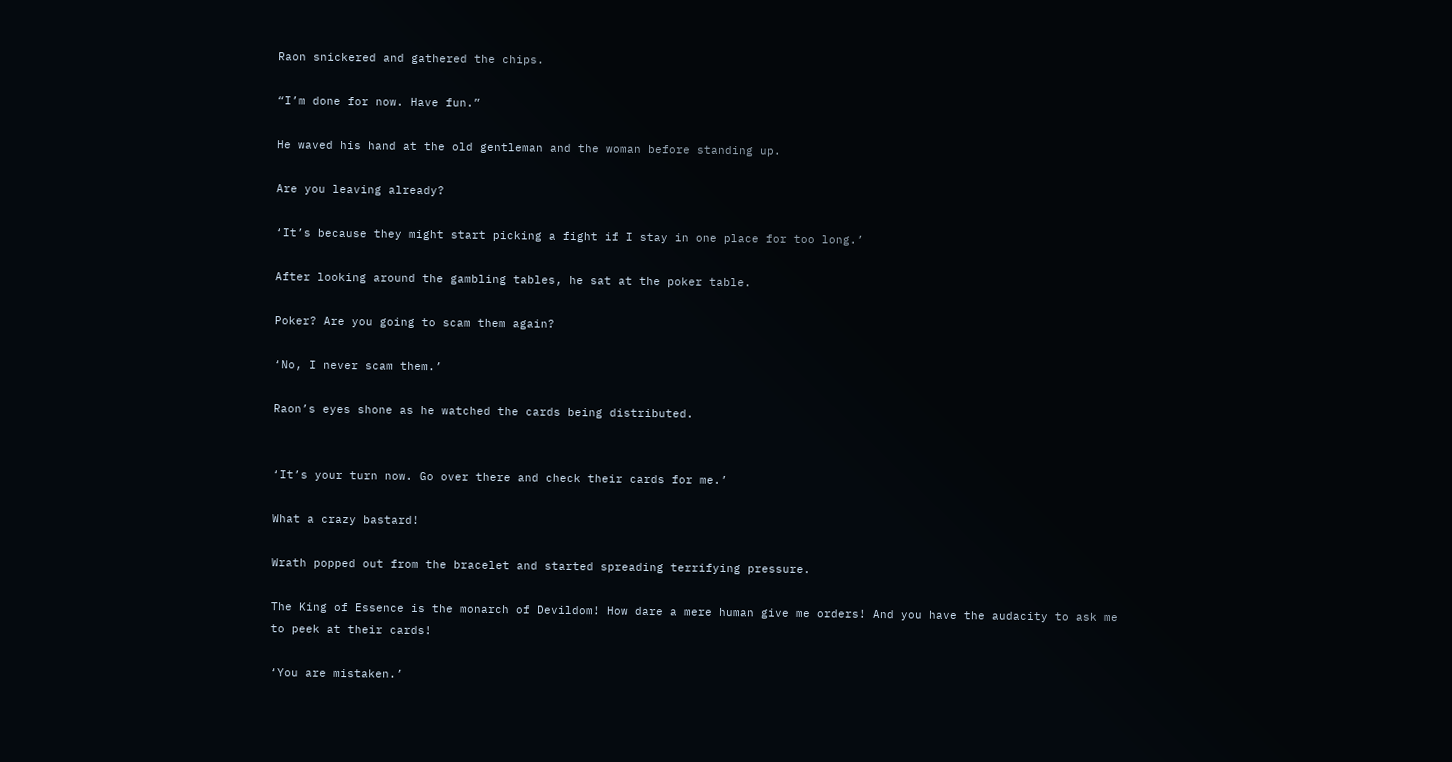Raon snickered and gathered the chips.

“I’m done for now. Have fun.”

He waved his hand at the old gentleman and the woman before standing up.

Are you leaving already?

‘It’s because they might start picking a fight if I stay in one place for too long.’

After looking around the gambling tables, he sat at the poker table.

Poker? Are you going to scam them again?

‘No, I never scam them.’

Raon’s eyes shone as he watched the cards being distributed.


‘It’s your turn now. Go over there and check their cards for me.’

What a crazy bastard!

Wrath popped out from the bracelet and started spreading terrifying pressure.

The King of Essence is the monarch of Devildom! How dare a mere human give me orders! And you have the audacity to ask me to peek at their cards!

‘You are mistaken.’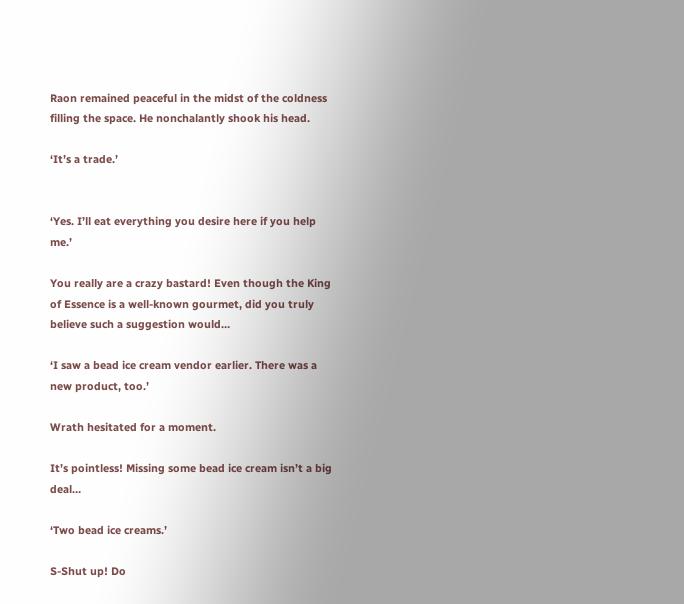Raon remained peaceful in the midst of the coldness filling the space. He nonchalantly shook his head.

‘It’s a trade.’


‘Yes. I’ll eat everything you desire here if you help me.’

You really are a crazy bastard! Even though the King of Essence is a well-known gourmet, did you truly believe such a suggestion would…

‘I saw a bead ice cream vendor earlier. There was a new product, too.’

Wrath hesitated for a moment.

It’s pointless! Missing some bead ice cream isn’t a big deal…

‘Two bead ice creams.’

S-Shut up! Do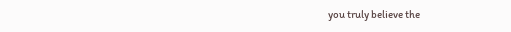you truly believe the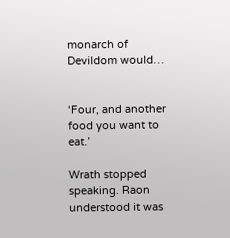monarch of Devildom would…


‘Four, and another food you want to eat.’

Wrath stopped speaking. Raon understood it was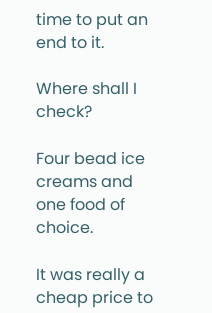time to put an end to it.

Where shall I check?

Four bead ice creams and one food of choice.

It was really a cheap price to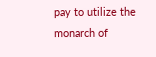pay to utilize the monarch of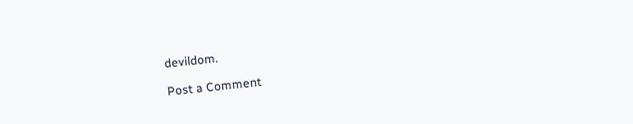devildom.

Post a Comment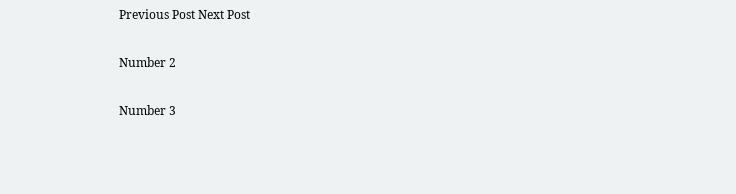Previous Post Next Post

Number 2

Number 3